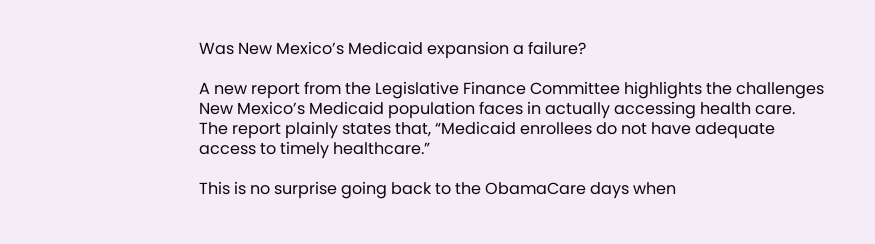Was New Mexico’s Medicaid expansion a failure?

A new report from the Legislative Finance Committee highlights the challenges New Mexico’s Medicaid population faces in actually accessing health care. The report plainly states that, “Medicaid enrollees do not have adequate access to timely healthcare.”

This is no surprise going back to the ObamaCare days when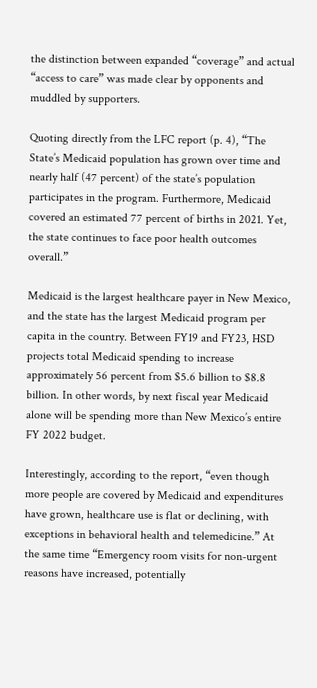the distinction between expanded “coverage” and actual “access to care” was made clear by opponents and muddled by supporters.

Quoting directly from the LFC report (p. 4), “The State’s Medicaid population has grown over time and nearly half (47 percent) of the state’s population participates in the program. Furthermore, Medicaid covered an estimated 77 percent of births in 2021. Yet, the state continues to face poor health outcomes overall.”

Medicaid is the largest healthcare payer in New Mexico, and the state has the largest Medicaid program per capita in the country. Between FY19 and FY23, HSD projects total Medicaid spending to increase approximately 56 percent from $5.6 billion to $8.8 billion. In other words, by next fiscal year Medicaid alone will be spending more than New Mexico’s entire FY 2022 budget.

Interestingly, according to the report, “even though more people are covered by Medicaid and expenditures have grown, healthcare use is flat or declining, with exceptions in behavioral health and telemedicine.” At the same time “Emergency room visits for non-urgent reasons have increased, potentially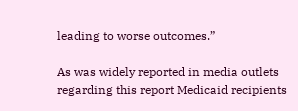leading to worse outcomes.”

As was widely reported in media outlets regarding this report Medicaid recipients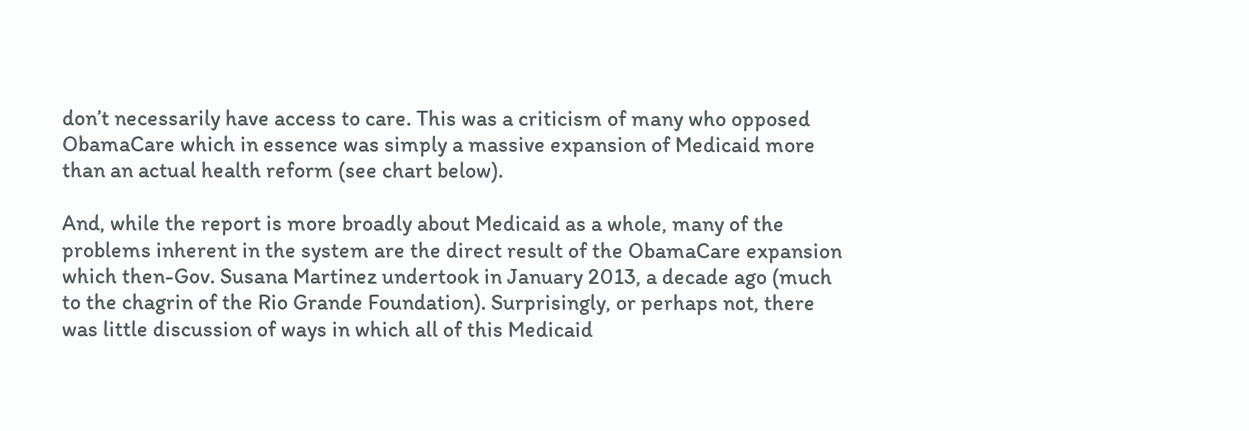don’t necessarily have access to care. This was a criticism of many who opposed ObamaCare which in essence was simply a massive expansion of Medicaid more than an actual health reform (see chart below).

And, while the report is more broadly about Medicaid as a whole, many of the problems inherent in the system are the direct result of the ObamaCare expansion which then-Gov. Susana Martinez undertook in January 2013, a decade ago (much to the chagrin of the Rio Grande Foundation). Surprisingly, or perhaps not, there was little discussion of ways in which all of this Medicaid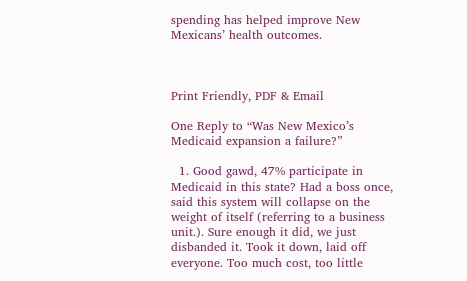spending has helped improve New Mexicans’ health outcomes.



Print Friendly, PDF & Email

One Reply to “Was New Mexico’s Medicaid expansion a failure?”

  1. Good gawd, 47% participate in Medicaid in this state? Had a boss once, said this system will collapse on the weight of itself (referring to a business unit.). Sure enough it did, we just disbanded it. Took it down, laid off everyone. Too much cost, too little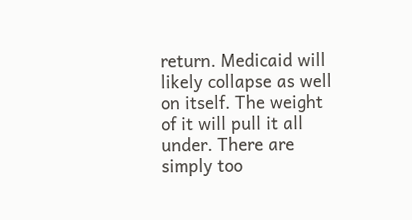return. Medicaid will likely collapse as well on itself. The weight of it will pull it all under. There are simply too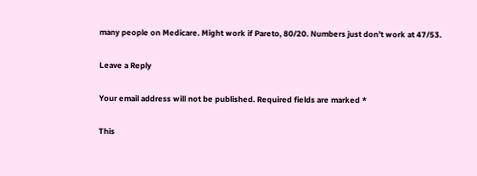many people on Medicare. Might work if Pareto, 80/20. Numbers just don’t work at 47/53.

Leave a Reply

Your email address will not be published. Required fields are marked *

This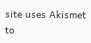site uses Akismet to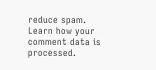reduce spam. Learn how your comment data is processed.